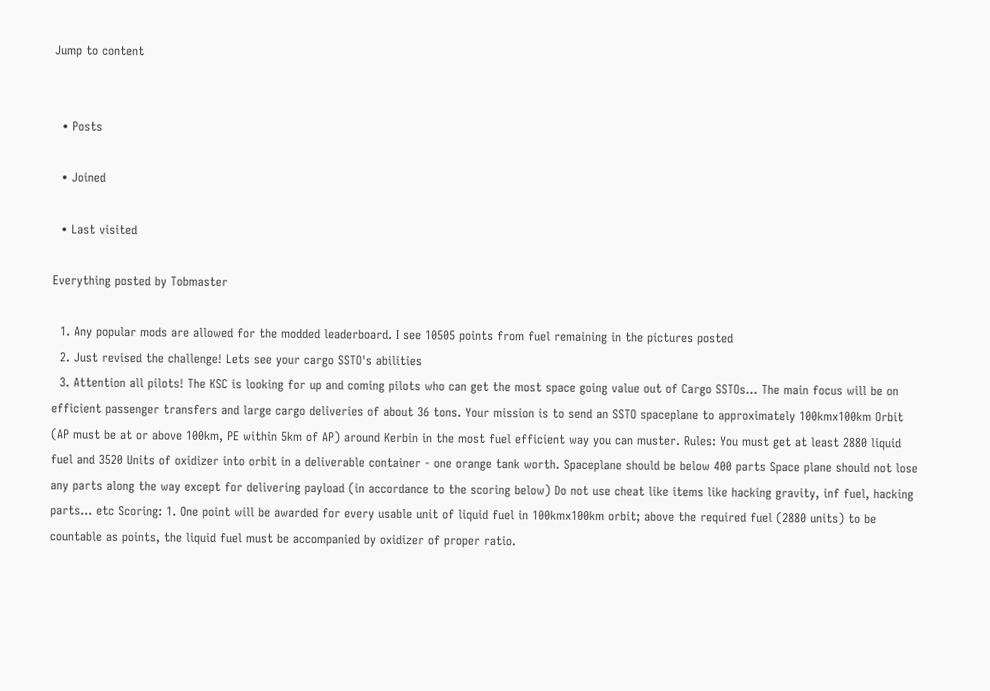Jump to content


  • Posts

  • Joined

  • Last visited

Everything posted by Tobmaster

  1. Any popular mods are allowed for the modded leaderboard. I see 10505 points from fuel remaining in the pictures posted
  2. Just revised the challenge! Lets see your cargo SSTO's abilities
  3. Attention all pilots! The KSC is looking for up and coming pilots who can get the most space going value out of Cargo SSTOs... The main focus will be on efficient passenger transfers and large cargo deliveries of about 36 tons. Your mission is to send an SSTO spaceplane to approximately 100kmx100km Orbit (AP must be at or above 100km, PE within 5km of AP) around Kerbin in the most fuel efficient way you can muster. Rules: You must get at least 2880 liquid fuel and 3520 Units of oxidizer into orbit in a deliverable container - one orange tank worth. Spaceplane should be below 400 parts Space plane should not lose any parts along the way except for delivering payload (in accordance to the scoring below) Do not use cheat like items like hacking gravity, inf fuel, hacking parts... etc Scoring: 1. One point will be awarded for every usable unit of liquid fuel in 100kmx100km orbit; above the required fuel (2880 units) to be countable as points, the liquid fuel must be accompanied by oxidizer of proper ratio.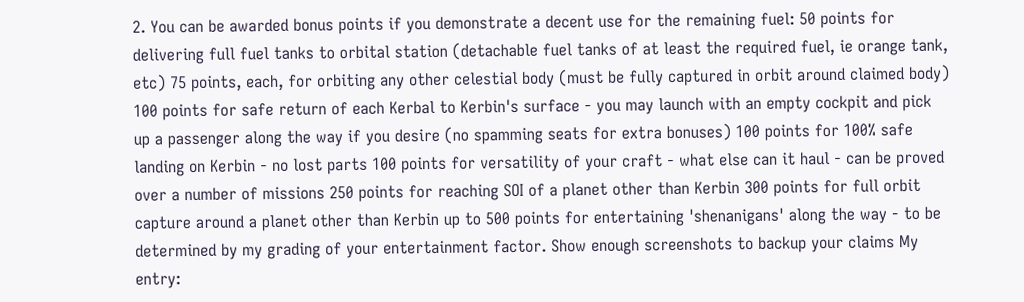2. You can be awarded bonus points if you demonstrate a decent use for the remaining fuel: 50 points for delivering full fuel tanks to orbital station (detachable fuel tanks of at least the required fuel, ie orange tank, etc) 75 points, each, for orbiting any other celestial body (must be fully captured in orbit around claimed body) 100 points for safe return of each Kerbal to Kerbin's surface - you may launch with an empty cockpit and pick up a passenger along the way if you desire (no spamming seats for extra bonuses) 100 points for 100% safe landing on Kerbin - no lost parts 100 points for versatility of your craft - what else can it haul - can be proved over a number of missions 250 points for reaching SOI of a planet other than Kerbin 300 points for full orbit capture around a planet other than Kerbin up to 500 points for entertaining 'shenanigans' along the way - to be determined by my grading of your entertainment factor. Show enough screenshots to backup your claims My entry: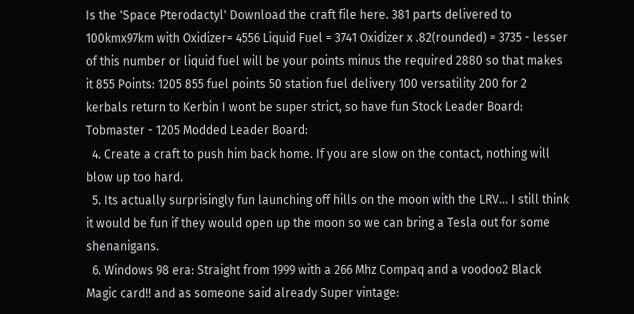Is the 'Space Pterodactyl' Download the craft file here. 381 parts delivered to 100kmx97km with Oxidizer= 4556 Liquid Fuel = 3741 Oxidizer x .82(rounded) = 3735 - lesser of this number or liquid fuel will be your points minus the required 2880 so that makes it 855 Points: 1205 855 fuel points 50 station fuel delivery 100 versatility 200 for 2 kerbals return to Kerbin I wont be super strict, so have fun Stock Leader Board: Tobmaster - 1205 Modded Leader Board:
  4. Create a craft to push him back home. If you are slow on the contact, nothing will blow up too hard.
  5. Its actually surprisingly fun launching off hills on the moon with the LRV... I still think it would be fun if they would open up the moon so we can bring a Tesla out for some shenanigans.
  6. Windows 98 era: Straight from 1999 with a 266 Mhz Compaq and a voodoo2 Black Magic card!! and as someone said already Super vintage: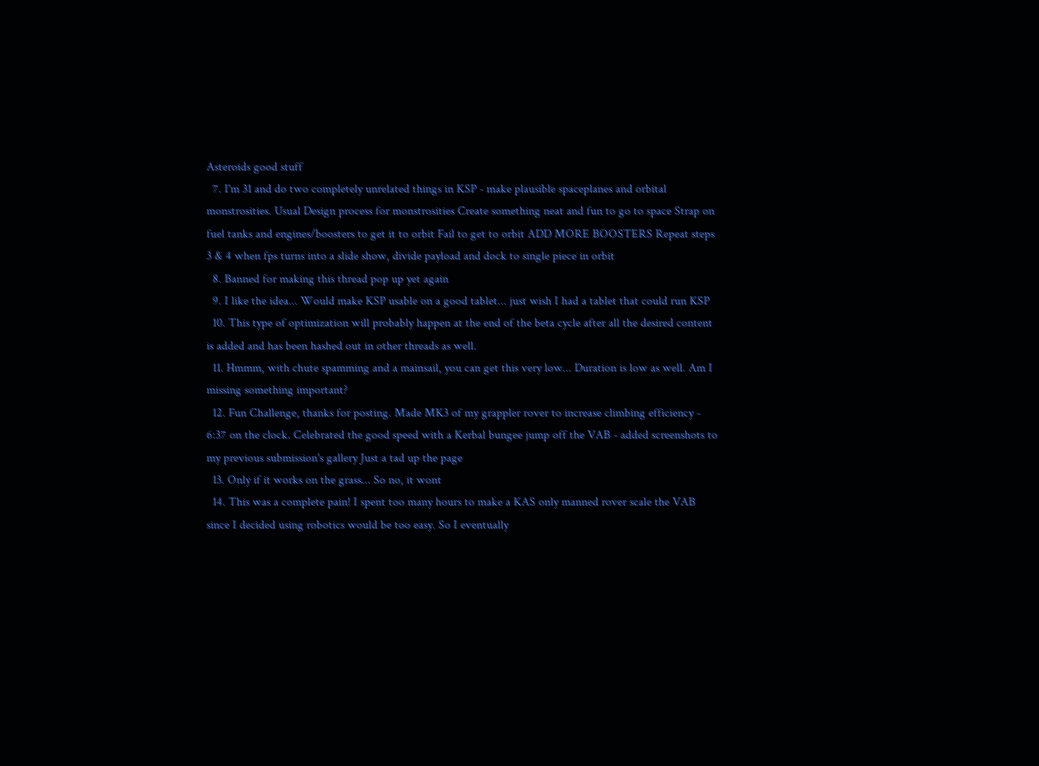Asteroids good stuff
  7. I'm 31 and do two completely unrelated things in KSP - make plausible spaceplanes and orbital monstrosities. Usual Design process for monstrosities Create something neat and fun to go to space Strap on fuel tanks and engines/boosters to get it to orbit Fail to get to orbit ADD MORE BOOSTERS Repeat steps 3 & 4 when fps turns into a slide show, divide payload and dock to single piece in orbit
  8. Banned for making this thread pop up yet again
  9. I like the idea... Would make KSP usable on a good tablet... just wish I had a tablet that could run KSP
  10. This type of optimization will probably happen at the end of the beta cycle after all the desired content is added and has been hashed out in other threads as well.
  11. Hmmm, with chute spamming and a mainsail, you can get this very low... Duration is low as well. Am I missing something important?
  12. Fun Challenge, thanks for posting. Made MK3 of my grappler rover to increase climbing efficiency - 6:37 on the clock. Celebrated the good speed with a Kerbal bungee jump off the VAB - added screenshots to my previous submission's gallery Just a tad up the page
  13. Only if it works on the grass... So no, it wont
  14. This was a complete pain! I spent too many hours to make a KAS only manned rover scale the VAB since I decided using robotics would be too easy. So I eventually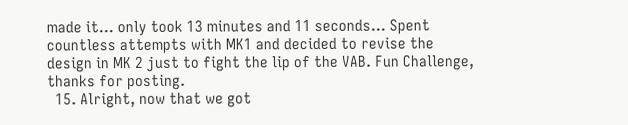made it... only took 13 minutes and 11 seconds... Spent countless attempts with MK1 and decided to revise the design in MK 2 just to fight the lip of the VAB. Fun Challenge, thanks for posting.
  15. Alright, now that we got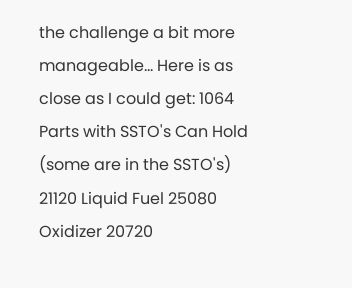the challenge a bit more manageable... Here is as close as I could get: 1064 Parts with SSTO's Can Hold (some are in the SSTO's) 21120 Liquid Fuel 25080 Oxidizer 20720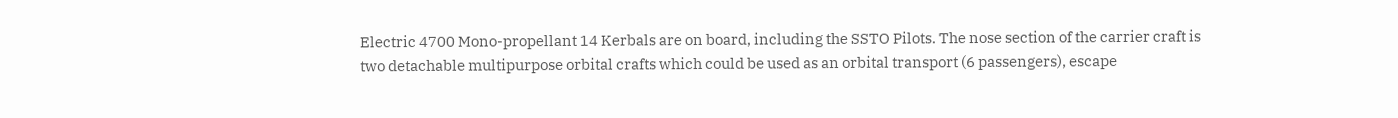Electric 4700 Mono-propellant 14 Kerbals are on board, including the SSTO Pilots. The nose section of the carrier craft is two detachable multipurpose orbital crafts which could be used as an orbital transport (6 passengers), escape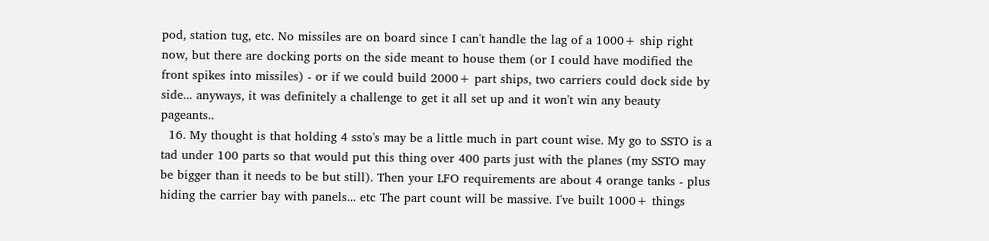pod, station tug, etc. No missiles are on board since I can't handle the lag of a 1000+ ship right now, but there are docking ports on the side meant to house them (or I could have modified the front spikes into missiles) - or if we could build 2000+ part ships, two carriers could dock side by side... anyways, it was definitely a challenge to get it all set up and it won't win any beauty pageants..
  16. My thought is that holding 4 ssto's may be a little much in part count wise. My go to SSTO is a tad under 100 parts so that would put this thing over 400 parts just with the planes (my SSTO may be bigger than it needs to be but still). Then your LFO requirements are about 4 orange tanks - plus hiding the carrier bay with panels... etc The part count will be massive. I've built 1000+ things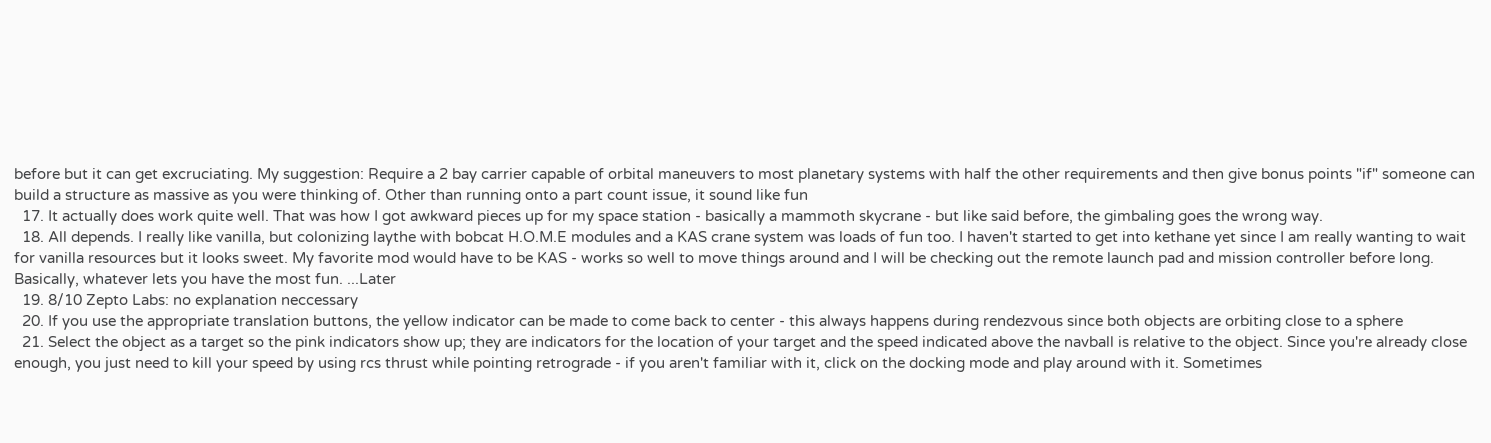before but it can get excruciating. My suggestion: Require a 2 bay carrier capable of orbital maneuvers to most planetary systems with half the other requirements and then give bonus points "if" someone can build a structure as massive as you were thinking of. Other than running onto a part count issue, it sound like fun
  17. It actually does work quite well. That was how I got awkward pieces up for my space station - basically a mammoth skycrane - but like said before, the gimbaling goes the wrong way.
  18. All depends. I really like vanilla, but colonizing laythe with bobcat H.O.M.E modules and a KAS crane system was loads of fun too. I haven't started to get into kethane yet since I am really wanting to wait for vanilla resources but it looks sweet. My favorite mod would have to be KAS - works so well to move things around and I will be checking out the remote launch pad and mission controller before long. Basically, whatever lets you have the most fun. ...Later
  19. 8/10 Zepto Labs: no explanation neccessary
  20. If you use the appropriate translation buttons, the yellow indicator can be made to come back to center - this always happens during rendezvous since both objects are orbiting close to a sphere
  21. Select the object as a target so the pink indicators show up; they are indicators for the location of your target and the speed indicated above the navball is relative to the object. Since you're already close enough, you just need to kill your speed by using rcs thrust while pointing retrograde - if you aren't familiar with it, click on the docking mode and play around with it. Sometimes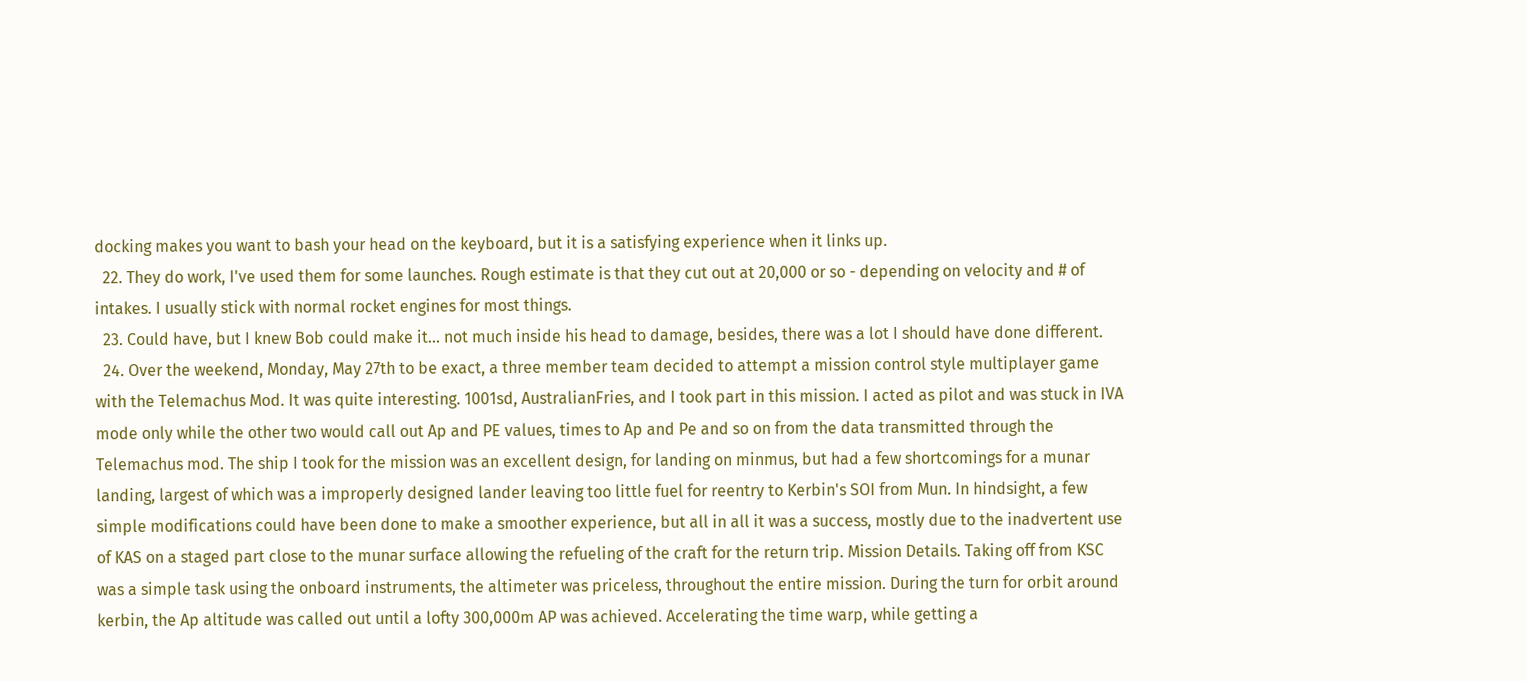docking makes you want to bash your head on the keyboard, but it is a satisfying experience when it links up.
  22. They do work, I've used them for some launches. Rough estimate is that they cut out at 20,000 or so - depending on velocity and # of intakes. I usually stick with normal rocket engines for most things.
  23. Could have, but I knew Bob could make it... not much inside his head to damage, besides, there was a lot I should have done different.
  24. Over the weekend, Monday, May 27th to be exact, a three member team decided to attempt a mission control style multiplayer game with the Telemachus Mod. It was quite interesting. 1001sd, AustralianFries, and I took part in this mission. I acted as pilot and was stuck in IVA mode only while the other two would call out Ap and PE values, times to Ap and Pe and so on from the data transmitted through the Telemachus mod. The ship I took for the mission was an excellent design, for landing on minmus, but had a few shortcomings for a munar landing, largest of which was a improperly designed lander leaving too little fuel for reentry to Kerbin's SOI from Mun. In hindsight, a few simple modifications could have been done to make a smoother experience, but all in all it was a success, mostly due to the inadvertent use of KAS on a staged part close to the munar surface allowing the refueling of the craft for the return trip. Mission Details. Taking off from KSC was a simple task using the onboard instruments, the altimeter was priceless, throughout the entire mission. During the turn for orbit around kerbin, the Ap altitude was called out until a lofty 300,000m AP was achieved. Accelerating the time warp, while getting a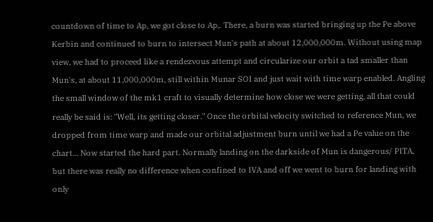countdown of time to Ap, we got close to Ap,. There, a burn was started bringing up the Pe above Kerbin and continued to burn to intersect Mun's path at about 12,000,000m. Without using map view, we had to proceed like a rendezvous attempt and circularize our orbit a tad smaller than Mun's, at about 11,000,000m, still within Munar SOI and just wait with time warp enabled. Angling the small window of the mk1 craft to visually determine how close we were getting, all that could really be said is: "Well, its getting closer." Once the orbital velocity switched to reference Mun, we dropped from time warp and made our orbital adjustment burn until we had a Pe value on the chart... Now started the hard part. Normally landing on the darkside of Mun is dangerous/ PITA, but there was really no difference when confined to IVA and off we went to burn for landing with only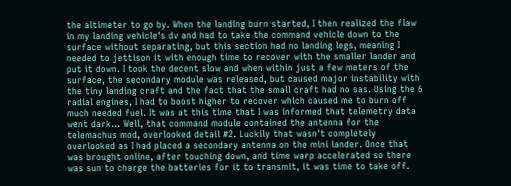the altimeter to go by. When the landing burn started, I then realized the flaw in my landing vehicle's dv and had to take the command vehicle down to the surface without separating, but this section had no landing legs, meaning I needed to jettison it with enough time to recover with the smaller lander and put it down. I took the decent slow and when within just a few meters of the surface, the secondary module was released, but caused major instability with the tiny landing craft and the fact that the small craft had no sas. Using the 6 radial engines, I had to boost higher to recover which caused me to burn off much needed fuel. It was at this time that I was informed that telemetry data went dark... Well, that command module contained the antenna for the telemachus mod, overlooked detail #2. Luckily that wasn't completely overlooked as I had placed a secondary antenna on the mini lander. Once that was brought online, after touching down, and time warp accelerated so there was sun to charge the batteries for it to transmit, it was time to take off.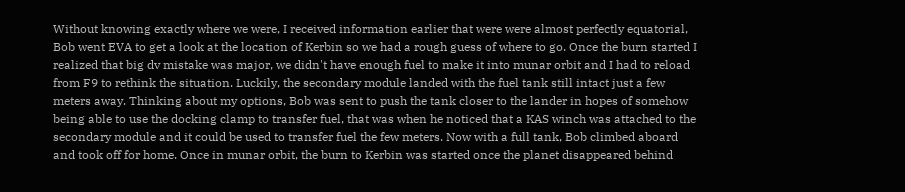Without knowing exactly where we were, I received information earlier that were were almost perfectly equatorial, Bob went EVA to get a look at the location of Kerbin so we had a rough guess of where to go. Once the burn started I realized that big dv mistake was major, we didn't have enough fuel to make it into munar orbit and I had to reload from F9 to rethink the situation. Luckily, the secondary module landed with the fuel tank still intact just a few meters away. Thinking about my options, Bob was sent to push the tank closer to the lander in hopes of somehow being able to use the docking clamp to transfer fuel, that was when he noticed that a KAS winch was attached to the secondary module and it could be used to transfer fuel the few meters. Now with a full tank, Bob climbed aboard and took off for home. Once in munar orbit, the burn to Kerbin was started once the planet disappeared behind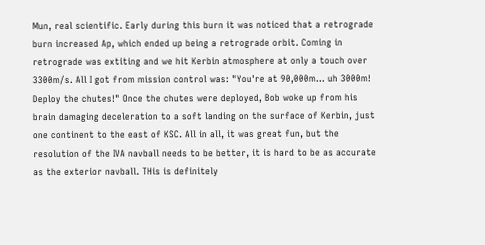Mun, real scientific. Early during this burn it was noticed that a retrograde burn increased Ap, which ended up being a retrograde orbit. Coming in retrograde was extiting and we hit Kerbin atmosphere at only a touch over 3300m/s. All I got from mission control was: "You're at 90,000m... uh 3000m! Deploy the chutes!" Once the chutes were deployed, Bob woke up from his brain damaging deceleration to a soft landing on the surface of Kerbin, just one continent to the east of KSC. All in all, it was great fun, but the resolution of the IVA navball needs to be better, it is hard to be as accurate as the exterior navball. THis is definitely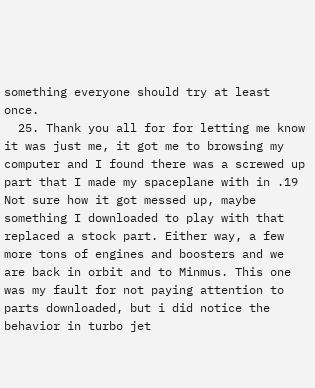something everyone should try at least once.
  25. Thank you all for for letting me know it was just me, it got me to browsing my computer and I found there was a screwed up part that I made my spaceplane with in .19 Not sure how it got messed up, maybe something I downloaded to play with that replaced a stock part. Either way, a few more tons of engines and boosters and we are back in orbit and to Minmus. This one was my fault for not paying attention to parts downloaded, but i did notice the behavior in turbo jet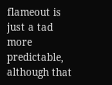flameout is just a tad more predictable, although that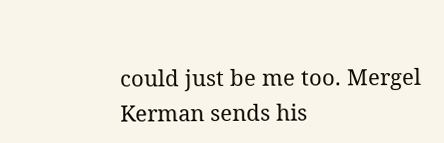could just be me too. Mergel Kerman sends his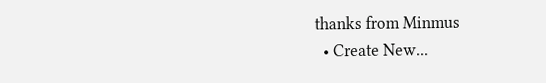thanks from Minmus
  • Create New...